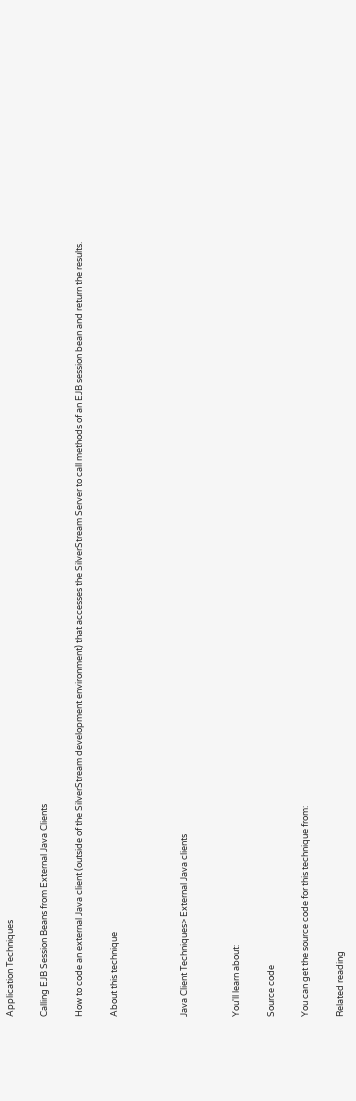Application Techniques

Calling EJB Session Beans from External Java Clients

How to code an external Java client (outside of the SilverStream development environment) that accesses the SilverStream Server to call methods of an EJB session bean and return the results.

About this technique



Java Client Techniques> External Java clients


You'll learn about:

Source code

You can get the source code for this technique from:

Related reading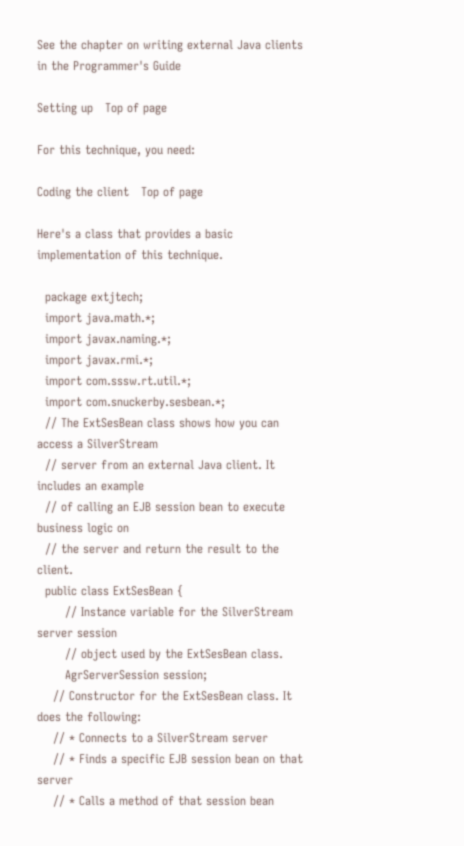See the chapter on writing external Java clients in the Programmer's Guide

Setting up   Top of page

For this technique, you need:

Coding the client   Top of page

Here's a class that provides a basic implementation of this technique.

  package extjtech;
  import java.math.*;
  import javax.naming.*;
  import javax.rmi.*;
  import com.sssw.rt.util.*;
  import com.snuckerby.sesbean.*;
  // The ExtSesBean class shows how you can access a SilverStream
  // server from an external Java client. It includes an example
  // of calling an EJB session bean to execute business logic on
  // the server and return the result to the client.
  public class ExtSesBean {
       // Instance variable for the SilverStream server session
       // object used by the ExtSesBean class.
       AgrServerSession session;
    // Constructor for the ExtSesBean class. It does the following:
    // * Connects to a SilverStream server
    // * Finds a specific EJB session bean on that server
    // * Calls a method of that session bean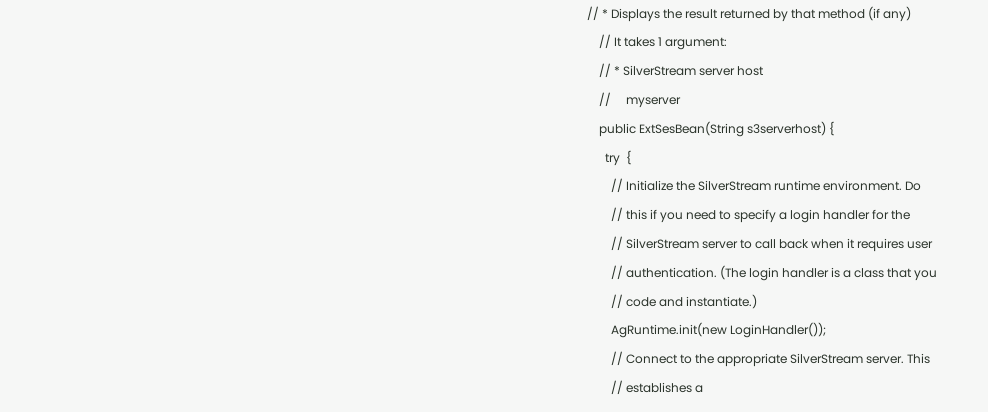// * Displays the result returned by that method (if any)
    // It takes 1 argument:
    // * SilverStream server host
    //     myserver
    public ExtSesBean(String s3serverhost) {
      try  {
        // Initialize the SilverStream runtime environment. Do
        // this if you need to specify a login handler for the
        // SilverStream server to call back when it requires user
        // authentication. (The login handler is a class that you
        // code and instantiate.)
        AgRuntime.init(new LoginHandler());
        // Connect to the appropriate SilverStream server. This
        // establishes a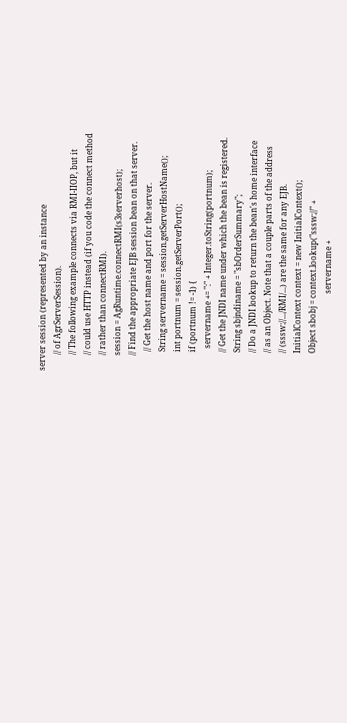server session (represented by an instance
        // of AgrServerSession).
        // The following example connects via RMI-IIOP, but it
        // could use HTTP instead (if you code the connect method
        // rather than connectRMI).
        session = AgRuntime.connectRMI(s3serverhost);
        // Find the appropriate EJB session bean on that server.
          // Get the host name and port for the server.
          String servername = session.getServerHostName();
          int portnum = session.getServerPort();
          if (portnum != -1) {
            servername += ":" + Integer.toString(portnum);
          // Get the JNDI name under which the bean is registered.
          String sbjndiname = "sbOrderSummary";
          // Do a JNDI lookup to return the bean's home interface
          // as an Object. Note that a couple parts of the address
          // (sssw://.../RMI/...) are the same for any EJB.
          InitialContext context = new InitialContext();
          Object sbobj = context.lookup("sssw://" +
                                        servername +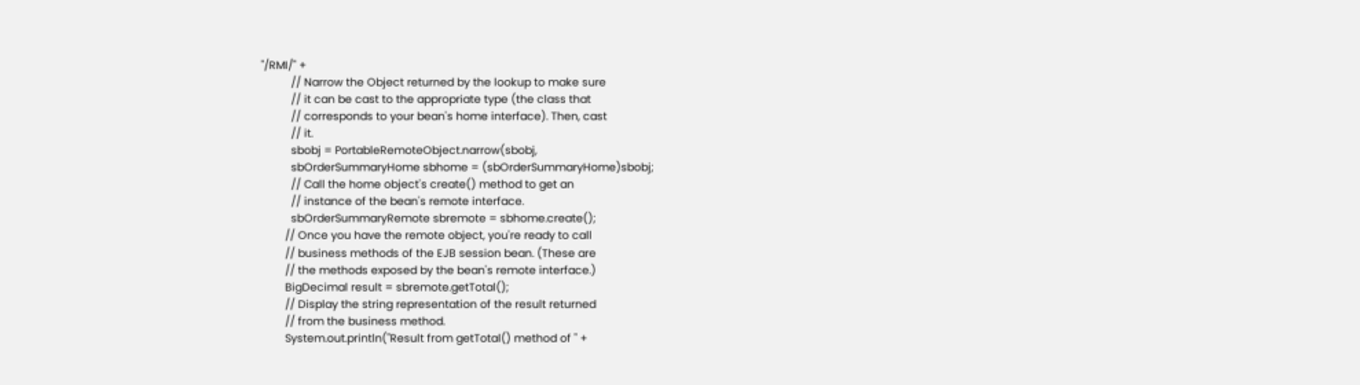"/RMI/" +
          // Narrow the Object returned by the lookup to make sure
          // it can be cast to the appropriate type (the class that
          // corresponds to your bean's home interface). Then, cast
          // it.
          sbobj = PortableRemoteObject.narrow(sbobj,
          sbOrderSummaryHome sbhome = (sbOrderSummaryHome)sbobj;
          // Call the home object's create() method to get an
          // instance of the bean's remote interface.
          sbOrderSummaryRemote sbremote = sbhome.create();
        // Once you have the remote object, you're ready to call
        // business methods of the EJB session bean. (These are
        // the methods exposed by the bean's remote interface.)
        BigDecimal result = sbremote.getTotal();
        // Display the string representation of the result returned
        // from the business method.
        System.out.println("Result from getTotal() method of " +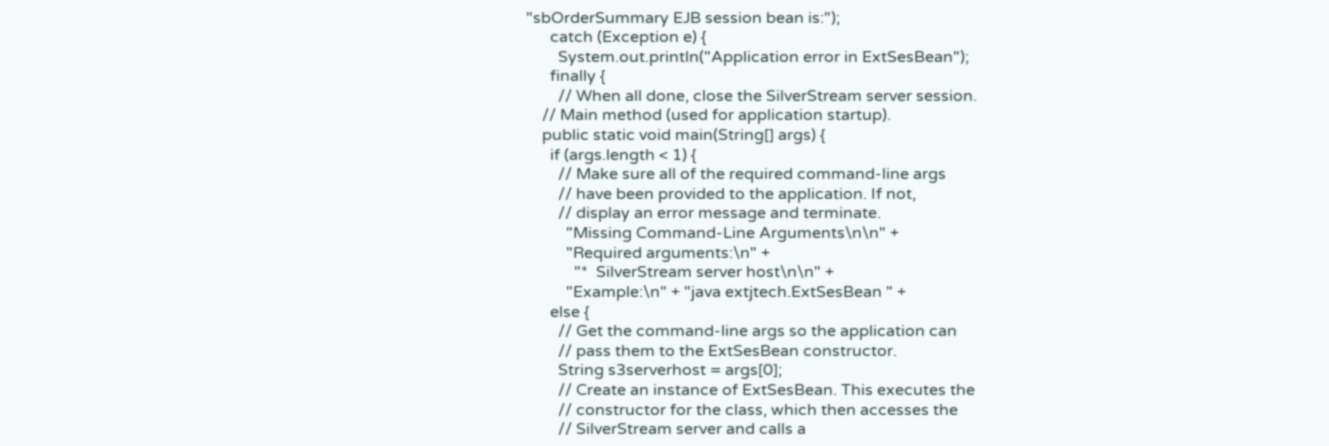"sbOrderSummary EJB session bean is:");
      catch (Exception e) {
        System.out.println("Application error in ExtSesBean");
      finally {
        // When all done, close the SilverStream server session.
    // Main method (used for application startup).
    public static void main(String[] args) {
      if (args.length < 1) {
        // Make sure all of the required command-line args
        // have been provided to the application. If not,
        // display an error message and terminate.
          "Missing Command-Line Arguments\n\n" +
          "Required arguments:\n" +
            "*  SilverStream server host\n\n" +
          "Example:\n" + "java extjtech.ExtSesBean " +
      else {
        // Get the command-line args so the application can
        // pass them to the ExtSesBean constructor.
        String s3serverhost = args[0];
        // Create an instance of ExtSesBean. This executes the
        // constructor for the class, which then accesses the
        // SilverStream server and calls a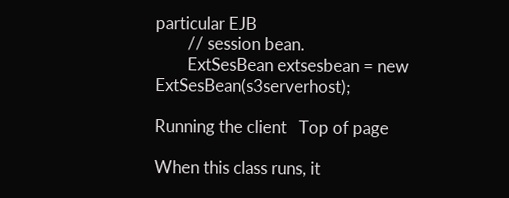particular EJB
        // session bean.
        ExtSesBean extsesbean = new ExtSesBean(s3serverhost);

Running the client   Top of page

When this class runs, it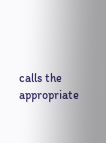calls the appropriate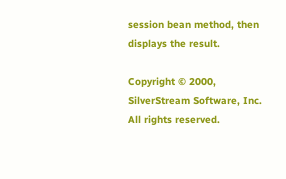session bean method, then displays the result.

Copyright © 2000, SilverStream Software, Inc. All rights reserved.